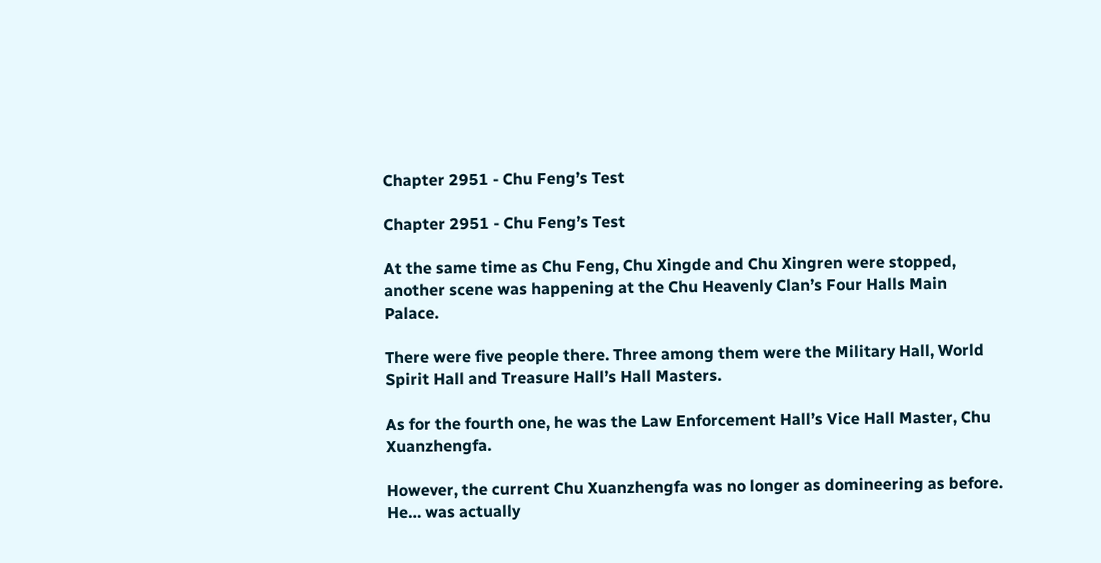Chapter 2951 - Chu Feng’s Test

Chapter 2951 - Chu Feng’s Test

At the same time as Chu Feng, Chu Xingde and Chu Xingren were stopped, another scene was happening at the Chu Heavenly Clan’s Four Halls Main Palace.

There were five people there. Three among them were the Military Hall, World Spirit Hall and Treasure Hall’s Hall Masters.

As for the fourth one, he was the Law Enforcement Hall’s Vice Hall Master, Chu Xuanzhengfa.

However, the current Chu Xuanzhengfa was no longer as domineering as before. He… was actually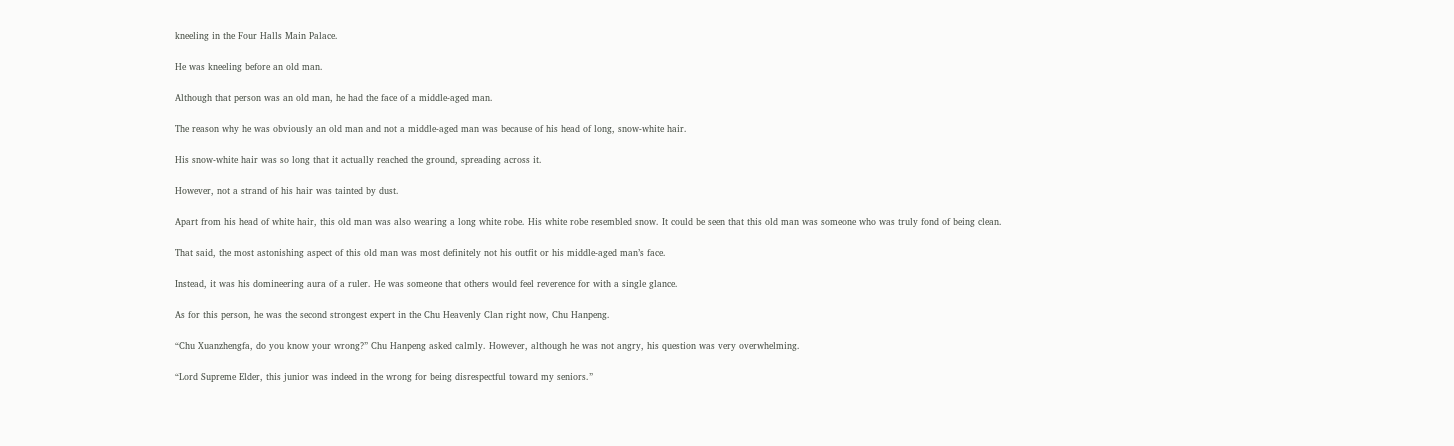kneeling in the Four Halls Main Palace.

He was kneeling before an old man.

Although that person was an old man, he had the face of a middle-aged man.

The reason why he was obviously an old man and not a middle-aged man was because of his head of long, snow-white hair.

His snow-white hair was so long that it actually reached the ground, spreading across it.

However, not a strand of his hair was tainted by dust.

Apart from his head of white hair, this old man was also wearing a long white robe. His white robe resembled snow. It could be seen that this old man was someone who was truly fond of being clean.

That said, the most astonishing aspect of this old man was most definitely not his outfit or his middle-aged man’s face.

Instead, it was his domineering aura of a ruler. He was someone that others would feel reverence for with a single glance.

As for this person, he was the second strongest expert in the Chu Heavenly Clan right now, Chu Hanpeng.

“Chu Xuanzhengfa, do you know your wrong?” Chu Hanpeng asked calmly. However, although he was not angry, his question was very overwhelming.

“Lord Supreme Elder, this junior was indeed in the wrong for being disrespectful toward my seniors.”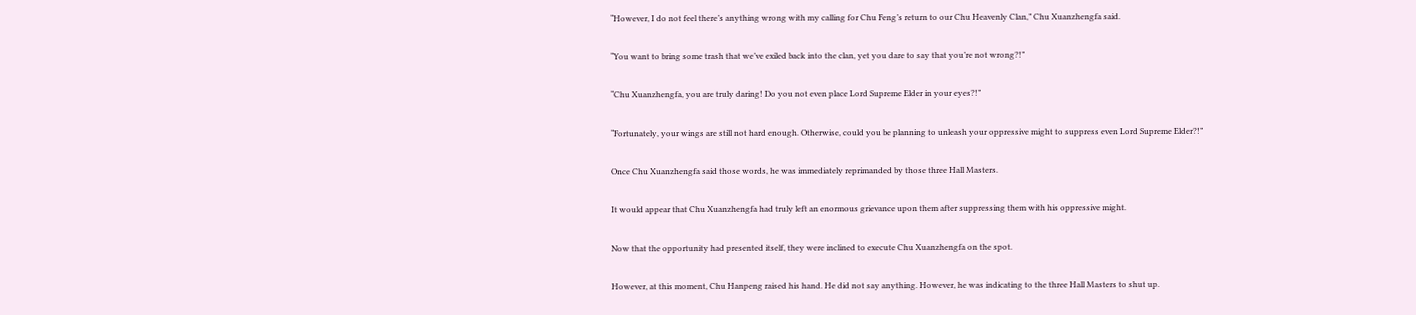“However, I do not feel there’s anything wrong with my calling for Chu Feng’s return to our Chu Heavenly Clan,” Chu Xuanzhengfa said.

“You want to bring some trash that we’ve exiled back into the clan, yet you dare to say that you’re not wrong?!”

“Chu Xuanzhengfa, you are truly daring! Do you not even place Lord Supreme Elder in your eyes?!”

“Fortunately, your wings are still not hard enough. Otherwise, could you be planning to unleash your oppressive might to suppress even Lord Supreme Elder?!”

Once Chu Xuanzhengfa said those words, he was immediately reprimanded by those three Hall Masters.

It would appear that Chu Xuanzhengfa had truly left an enormous grievance upon them after suppressing them with his oppressive might.

Now that the opportunity had presented itself, they were inclined to execute Chu Xuanzhengfa on the spot.

However, at this moment, Chu Hanpeng raised his hand. He did not say anything. However, he was indicating to the three Hall Masters to shut up.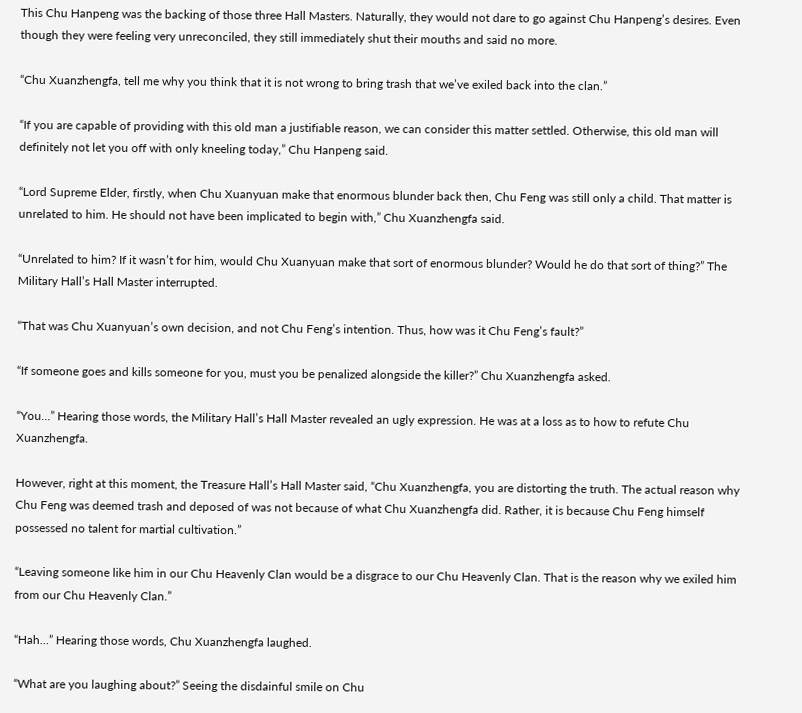This Chu Hanpeng was the backing of those three Hall Masters. Naturally, they would not dare to go against Chu Hanpeng’s desires. Even though they were feeling very unreconciled, they still immediately shut their mouths and said no more.

“Chu Xuanzhengfa, tell me why you think that it is not wrong to bring trash that we’ve exiled back into the clan.”

“If you are capable of providing with this old man a justifiable reason, we can consider this matter settled. Otherwise, this old man will definitely not let you off with only kneeling today,” Chu Hanpeng said.

“Lord Supreme Elder, firstly, when Chu Xuanyuan make that enormous blunder back then, Chu Feng was still only a child. That matter is unrelated to him. He should not have been implicated to begin with,” Chu Xuanzhengfa said.

“Unrelated to him? If it wasn’t for him, would Chu Xuanyuan make that sort of enormous blunder? Would he do that sort of thing?” The Military Hall’s Hall Master interrupted.

“That was Chu Xuanyuan’s own decision, and not Chu Feng’s intention. Thus, how was it Chu Feng’s fault?”

“If someone goes and kills someone for you, must you be penalized alongside the killer?” Chu Xuanzhengfa asked.

“You…” Hearing those words, the Military Hall’s Hall Master revealed an ugly expression. He was at a loss as to how to refute Chu Xuanzhengfa.

However, right at this moment, the Treasure Hall’s Hall Master said, “Chu Xuanzhengfa, you are distorting the truth. The actual reason why Chu Feng was deemed trash and deposed of was not because of what Chu Xuanzhengfa did. Rather, it is because Chu Feng himself possessed no talent for martial cultivation.”

“Leaving someone like him in our Chu Heavenly Clan would be a disgrace to our Chu Heavenly Clan. That is the reason why we exiled him from our Chu Heavenly Clan.”

“Hah…” Hearing those words, Chu Xuanzhengfa laughed.

“What are you laughing about?” Seeing the disdainful smile on Chu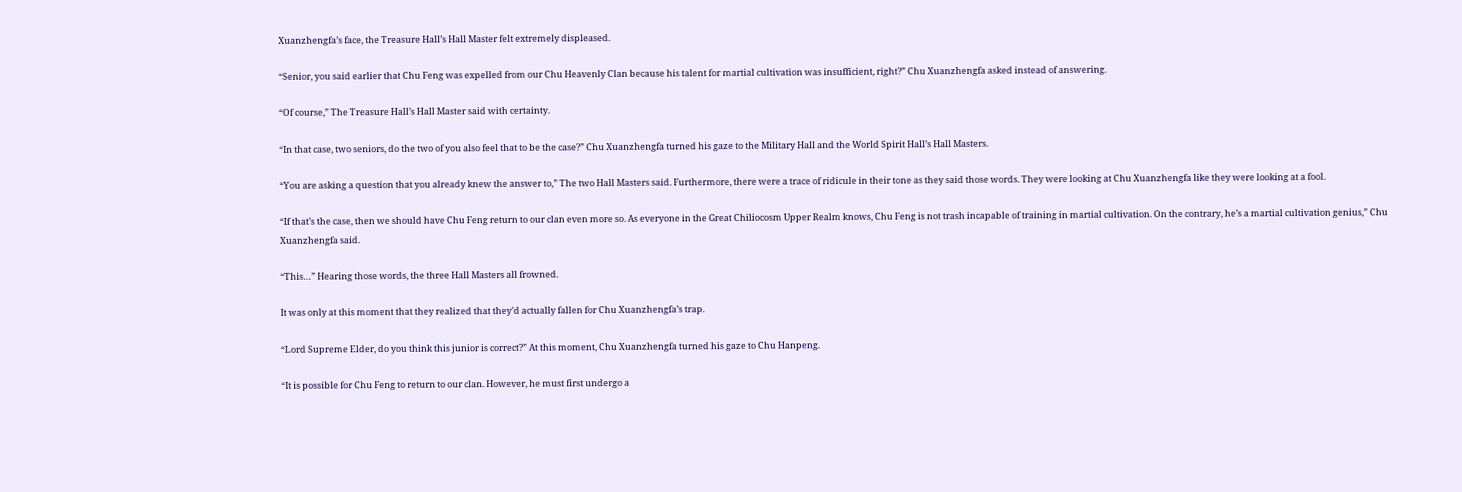Xuanzhengfa’s face, the Treasure Hall’s Hall Master felt extremely displeased.

“Senior, you said earlier that Chu Feng was expelled from our Chu Heavenly Clan because his talent for martial cultivation was insufficient, right?” Chu Xuanzhengfa asked instead of answering.

“Of course,” The Treasure Hall’s Hall Master said with certainty.

“In that case, two seniors, do the two of you also feel that to be the case?” Chu Xuanzhengfa turned his gaze to the Military Hall and the World Spirit Hall’s Hall Masters.

“You are asking a question that you already knew the answer to,” The two Hall Masters said. Furthermore, there were a trace of ridicule in their tone as they said those words. They were looking at Chu Xuanzhengfa like they were looking at a fool.

“If that’s the case, then we should have Chu Feng return to our clan even more so. As everyone in the Great Chiliocosm Upper Realm knows, Chu Feng is not trash incapable of training in martial cultivation. On the contrary, he’s a martial cultivation genius,” Chu Xuanzhengfa said.

“This…” Hearing those words, the three Hall Masters all frowned.

It was only at this moment that they realized that they’d actually fallen for Chu Xuanzhengfa’s trap.

“Lord Supreme Elder, do you think this junior is correct?” At this moment, Chu Xuanzhengfa turned his gaze to Chu Hanpeng.

“It is possible for Chu Feng to return to our clan. However, he must first undergo a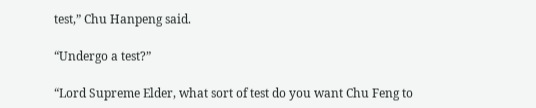test,” Chu Hanpeng said.

“Undergo a test?”

“Lord Supreme Elder, what sort of test do you want Chu Feng to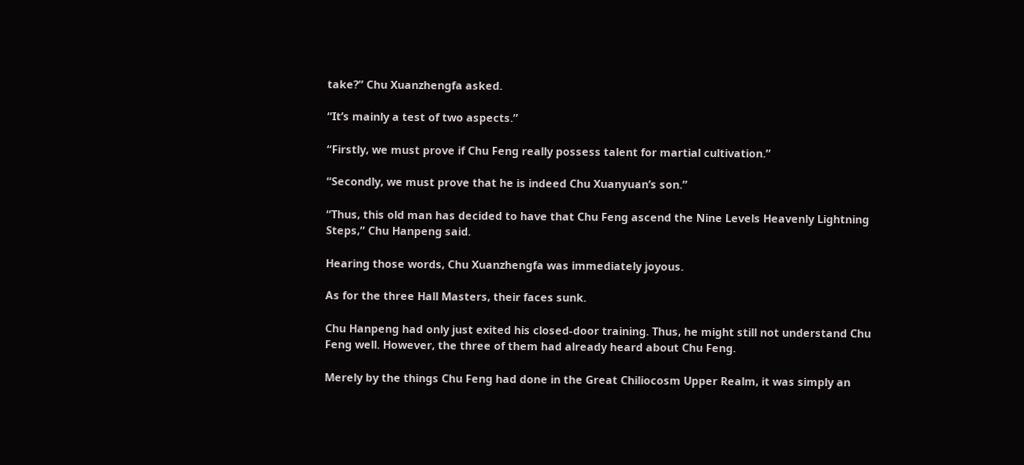take?” Chu Xuanzhengfa asked.

“It’s mainly a test of two aspects.”

“Firstly, we must prove if Chu Feng really possess talent for martial cultivation.”

“Secondly, we must prove that he is indeed Chu Xuanyuan’s son.”

“Thus, this old man has decided to have that Chu Feng ascend the Nine Levels Heavenly Lightning Steps,” Chu Hanpeng said.

Hearing those words, Chu Xuanzhengfa was immediately joyous.

As for the three Hall Masters, their faces sunk.

Chu Hanpeng had only just exited his closed-door training. Thus, he might still not understand Chu Feng well. However, the three of them had already heard about Chu Feng.

Merely by the things Chu Feng had done in the Great Chiliocosm Upper Realm, it was simply an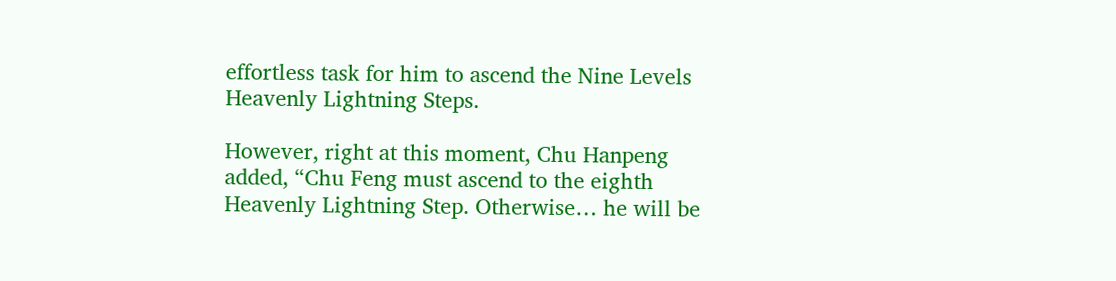effortless task for him to ascend the Nine Levels Heavenly Lightning Steps.

However, right at this moment, Chu Hanpeng added, “Chu Feng must ascend to the eighth Heavenly Lightning Step. Otherwise… he will be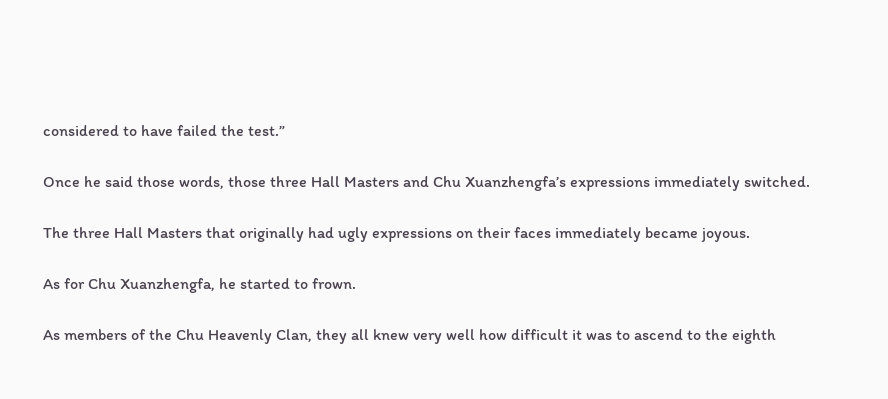considered to have failed the test.”

Once he said those words, those three Hall Masters and Chu Xuanzhengfa’s expressions immediately switched.

The three Hall Masters that originally had ugly expressions on their faces immediately became joyous.

As for Chu Xuanzhengfa, he started to frown.

As members of the Chu Heavenly Clan, they all knew very well how difficult it was to ascend to the eighth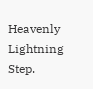Heavenly Lightning Step.